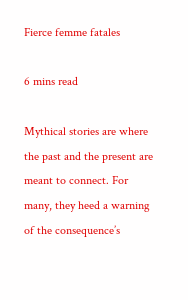Fierce femme fatales

6 mins read

Mythical stories are where the past and the present are meant to connect. For many, they heed a warning of the consequence’s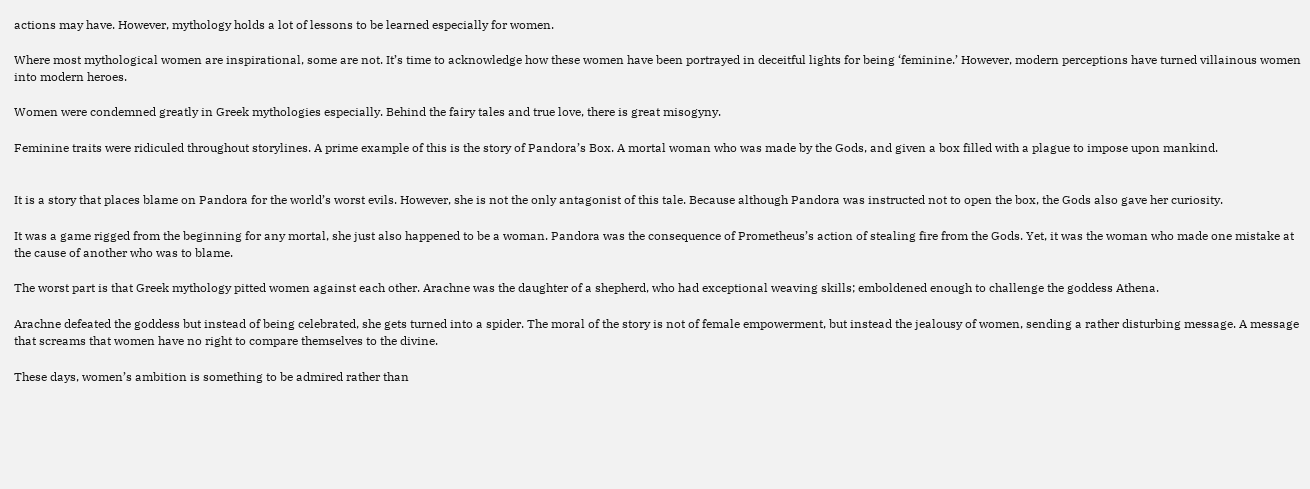actions may have. However, mythology holds a lot of lessons to be learned especially for women.

Where most mythological women are inspirational, some are not. It’s time to acknowledge how these women have been portrayed in deceitful lights for being ‘feminine.’ However, modern perceptions have turned villainous women into modern heroes.

Women were condemned greatly in Greek mythologies especially. Behind the fairy tales and true love, there is great misogyny.

Feminine traits were ridiculed throughout storylines. A prime example of this is the story of Pandora’s Box. A mortal woman who was made by the Gods, and given a box filled with a plague to impose upon mankind.


It is a story that places blame on Pandora for the world’s worst evils. However, she is not the only antagonist of this tale. Because although Pandora was instructed not to open the box, the Gods also gave her curiosity.

It was a game rigged from the beginning for any mortal, she just also happened to be a woman. Pandora was the consequence of Prometheus’s action of stealing fire from the Gods. Yet, it was the woman who made one mistake at the cause of another who was to blame.

The worst part is that Greek mythology pitted women against each other. Arachne was the daughter of a shepherd, who had exceptional weaving skills; emboldened enough to challenge the goddess Athena.

Arachne defeated the goddess but instead of being celebrated, she gets turned into a spider. The moral of the story is not of female empowerment, but instead the jealousy of women, sending a rather disturbing message. A message that screams that women have no right to compare themselves to the divine.

These days, women’s ambition is something to be admired rather than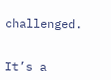challenged.


It’s a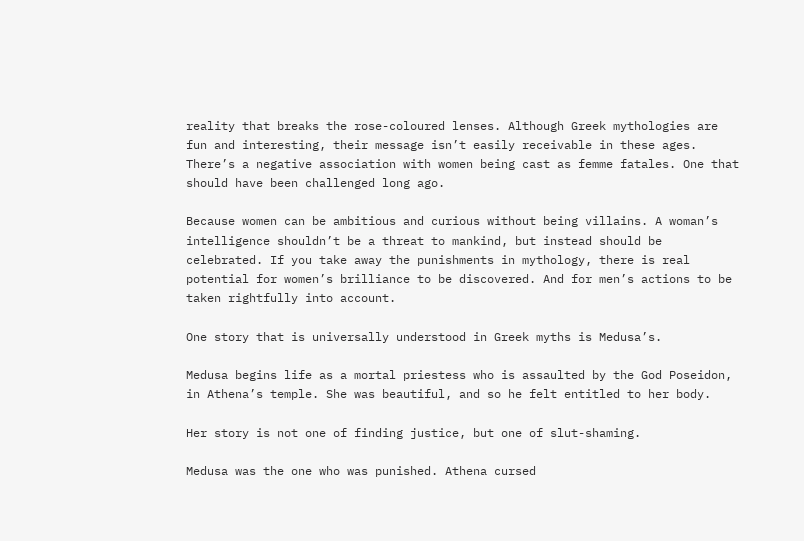reality that breaks the rose-coloured lenses. Although Greek mythologies are fun and interesting, their message isn’t easily receivable in these ages. There’s a negative association with women being cast as femme fatales. One that should have been challenged long ago.

Because women can be ambitious and curious without being villains. A woman’s intelligence shouldn’t be a threat to mankind, but instead should be celebrated. If you take away the punishments in mythology, there is real potential for women’s brilliance to be discovered. And for men’s actions to be taken rightfully into account.

One story that is universally understood in Greek myths is Medusa’s.

Medusa begins life as a mortal priestess who is assaulted by the God Poseidon, in Athena’s temple. She was beautiful, and so he felt entitled to her body.

Her story is not one of finding justice, but one of slut-shaming.

Medusa was the one who was punished. Athena cursed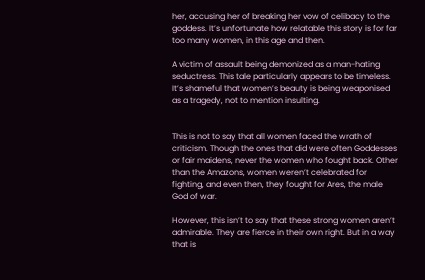her, accusing her of breaking her vow of celibacy to the goddess. It’s unfortunate how relatable this story is for far too many women, in this age and then.

A victim of assault being demonized as a man-hating seductress. This tale particularly appears to be timeless. It’s shameful that women’s beauty is being weaponised as a tragedy, not to mention insulting.


This is not to say that all women faced the wrath of criticism. Though the ones that did were often Goddesses or fair maidens, never the women who fought back. Other than the Amazons, women weren’t celebrated for fighting, and even then, they fought for Ares, the male God of war.

However, this isn’t to say that these strong women aren’t admirable. They are fierce in their own right. But in a way that is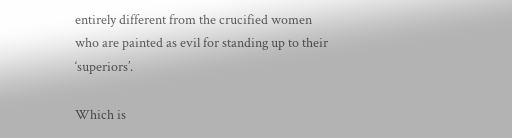entirely different from the crucified women who are painted as evil for standing up to their ‘superiors’.

Which is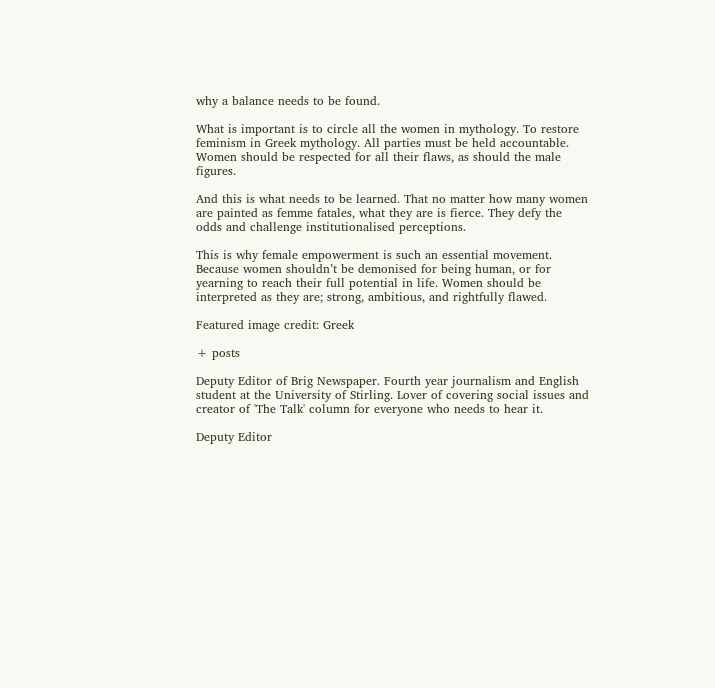why a balance needs to be found.

What is important is to circle all the women in mythology. To restore feminism in Greek mythology. All parties must be held accountable. Women should be respected for all their flaws, as should the male figures.

And this is what needs to be learned. That no matter how many women are painted as femme fatales, what they are is fierce. They defy the odds and challenge institutionalised perceptions.

This is why female empowerment is such an essential movement. Because women shouldn’t be demonised for being human, or for yearning to reach their full potential in life. Women should be interpreted as they are; strong, ambitious, and rightfully flawed.

Featured image credit: Greek

+ posts

Deputy Editor of Brig Newspaper. Fourth year journalism and English student at the University of Stirling. Lover of covering social issues and creator of 'The Talk' column for everyone who needs to hear it.

Deputy Editor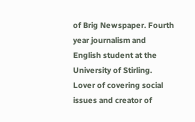of Brig Newspaper. Fourth year journalism and English student at the University of Stirling. Lover of covering social issues and creator of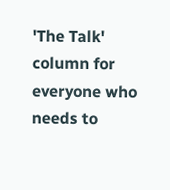'The Talk' column for everyone who needs to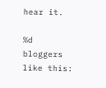hear it.

%d bloggers like this: